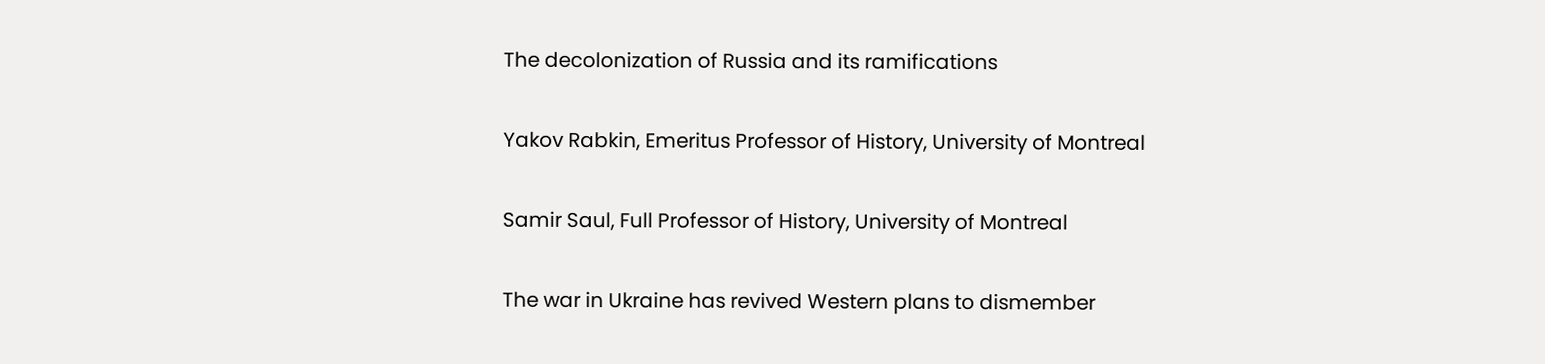The decolonization of Russia and its ramifications

Yakov Rabkin, Emeritus Professor of History, University of Montreal

Samir Saul, Full Professor of History, University of Montreal

The war in Ukraine has revived Western plans to dismember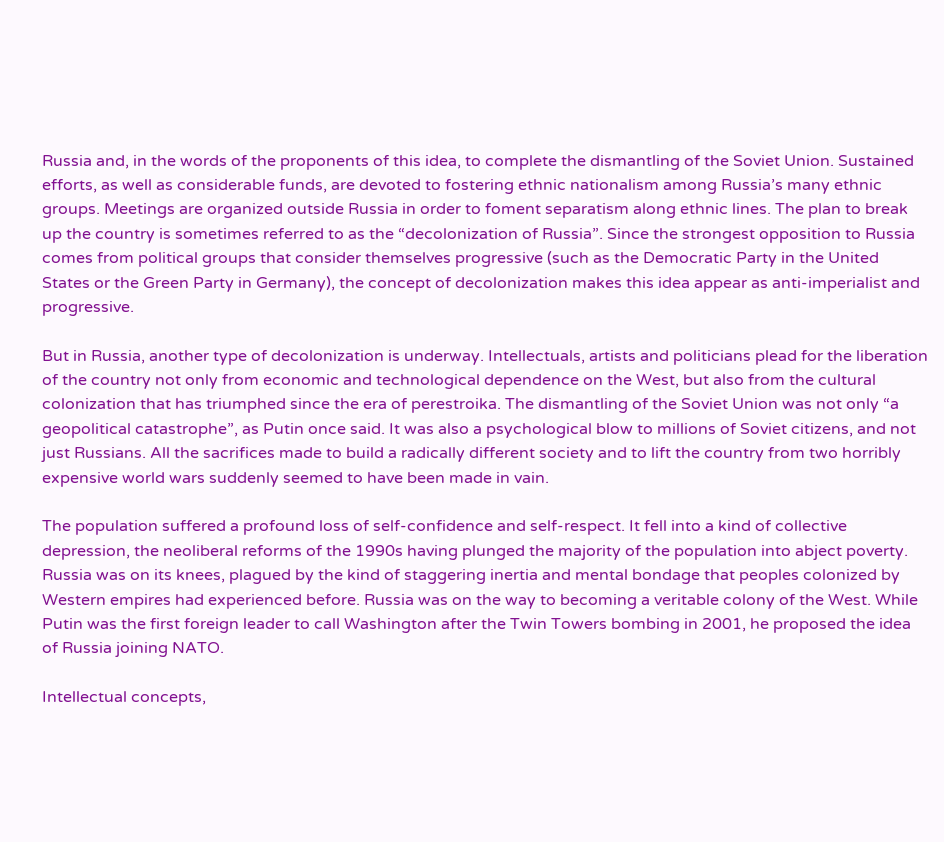Russia and, in the words of the proponents of this idea, to complete the dismantling of the Soviet Union. Sustained efforts, as well as considerable funds, are devoted to fostering ethnic nationalism among Russia’s many ethnic groups. Meetings are organized outside Russia in order to foment separatism along ethnic lines. The plan to break up the country is sometimes referred to as the “decolonization of Russia”. Since the strongest opposition to Russia comes from political groups that consider themselves progressive (such as the Democratic Party in the United States or the Green Party in Germany), the concept of decolonization makes this idea appear as anti-imperialist and progressive.

But in Russia, another type of decolonization is underway. Intellectuals, artists and politicians plead for the liberation of the country not only from economic and technological dependence on the West, but also from the cultural colonization that has triumphed since the era of perestroika. The dismantling of the Soviet Union was not only “a geopolitical catastrophe”, as Putin once said. It was also a psychological blow to millions of Soviet citizens, and not just Russians. All the sacrifices made to build a radically different society and to lift the country from two horribly expensive world wars suddenly seemed to have been made in vain.

The population suffered a profound loss of self-confidence and self-respect. It fell into a kind of collective depression, the neoliberal reforms of the 1990s having plunged the majority of the population into abject poverty. Russia was on its knees, plagued by the kind of staggering inertia and mental bondage that peoples colonized by Western empires had experienced before. Russia was on the way to becoming a veritable colony of the West. While Putin was the first foreign leader to call Washington after the Twin Towers bombing in 2001, he proposed the idea of Russia joining NATO.

Intellectual concepts,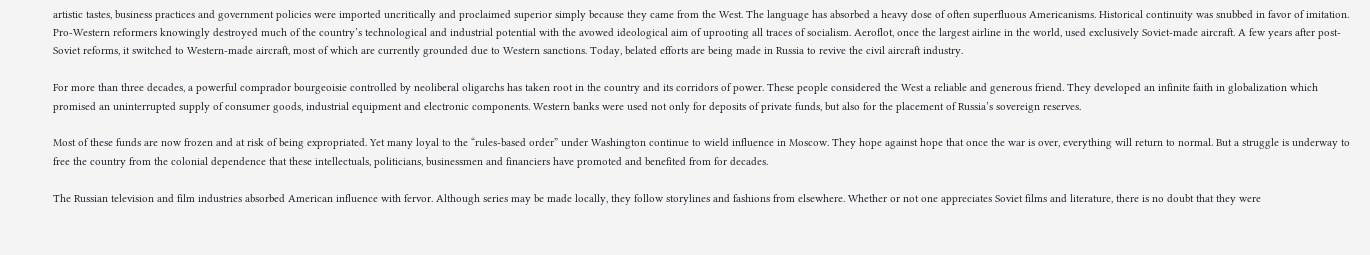artistic tastes, business practices and government policies were imported uncritically and proclaimed superior simply because they came from the West. The language has absorbed a heavy dose of often superfluous Americanisms. Historical continuity was snubbed in favor of imitation. Pro-Western reformers knowingly destroyed much of the country’s technological and industrial potential with the avowed ideological aim of uprooting all traces of socialism. Aeroflot, once the largest airline in the world, used exclusively Soviet-made aircraft. A few years after post-Soviet reforms, it switched to Western-made aircraft, most of which are currently grounded due to Western sanctions. Today, belated efforts are being made in Russia to revive the civil aircraft industry.

For more than three decades, a powerful comprador bourgeoisie controlled by neoliberal oligarchs has taken root in the country and its corridors of power. These people considered the West a reliable and generous friend. They developed an infinite faith in globalization which promised an uninterrupted supply of consumer goods, industrial equipment and electronic components. Western banks were used not only for deposits of private funds, but also for the placement of Russia’s sovereign reserves.

Most of these funds are now frozen and at risk of being expropriated. Yet many loyal to the “rules-based order” under Washington continue to wield influence in Moscow. They hope against hope that once the war is over, everything will return to normal. But a struggle is underway to free the country from the colonial dependence that these intellectuals, politicians, businessmen and financiers have promoted and benefited from for decades.

The Russian television and film industries absorbed American influence with fervor. Although series may be made locally, they follow storylines and fashions from elsewhere. Whether or not one appreciates Soviet films and literature, there is no doubt that they were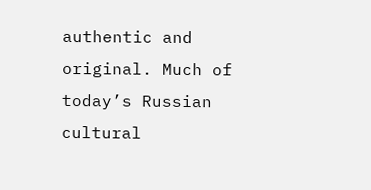authentic and original. Much of today’s Russian cultural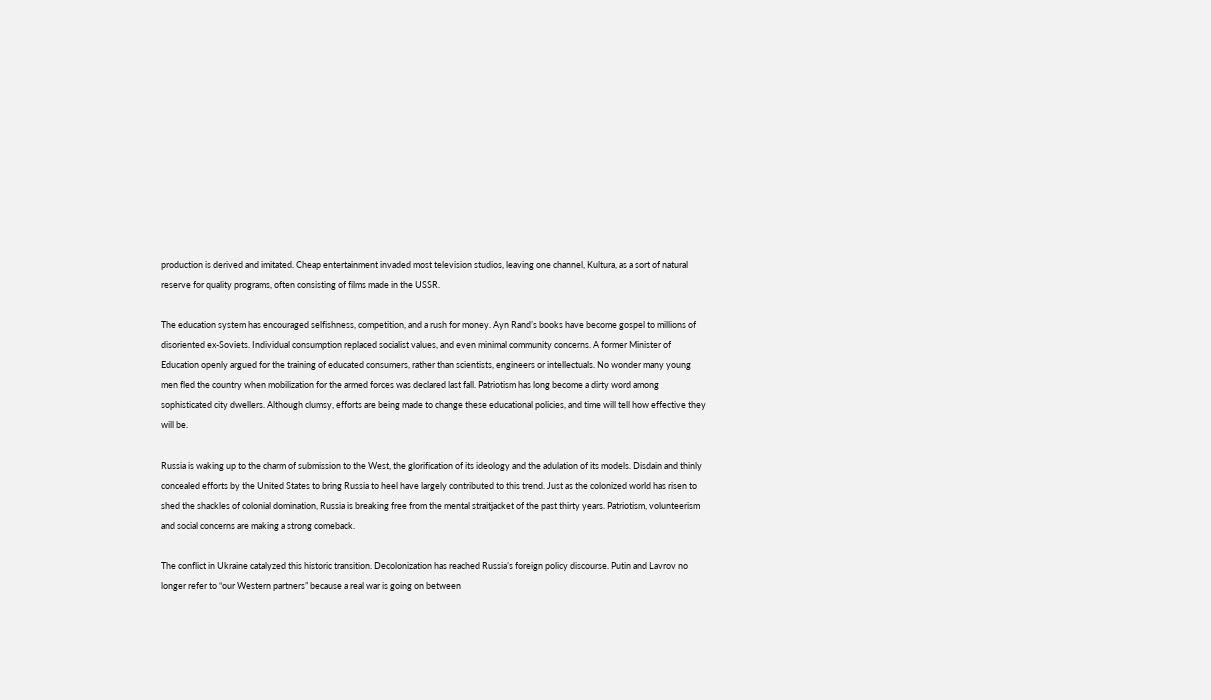production is derived and imitated. Cheap entertainment invaded most television studios, leaving one channel, Kultura, as a sort of natural reserve for quality programs, often consisting of films made in the USSR.

The education system has encouraged selfishness, competition, and a rush for money. Ayn Rand’s books have become gospel to millions of disoriented ex-Soviets. Individual consumption replaced socialist values, and even minimal community concerns. A former Minister of Education openly argued for the training of educated consumers, rather than scientists, engineers or intellectuals. No wonder many young men fled the country when mobilization for the armed forces was declared last fall. Patriotism has long become a dirty word among sophisticated city dwellers. Although clumsy, efforts are being made to change these educational policies, and time will tell how effective they will be.

Russia is waking up to the charm of submission to the West, the glorification of its ideology and the adulation of its models. Disdain and thinly concealed efforts by the United States to bring Russia to heel have largely contributed to this trend. Just as the colonized world has risen to shed the shackles of colonial domination, Russia is breaking free from the mental straitjacket of the past thirty years. Patriotism, volunteerism and social concerns are making a strong comeback.

The conflict in Ukraine catalyzed this historic transition. Decolonization has reached Russia’s foreign policy discourse. Putin and Lavrov no longer refer to “our Western partners” because a real war is going on between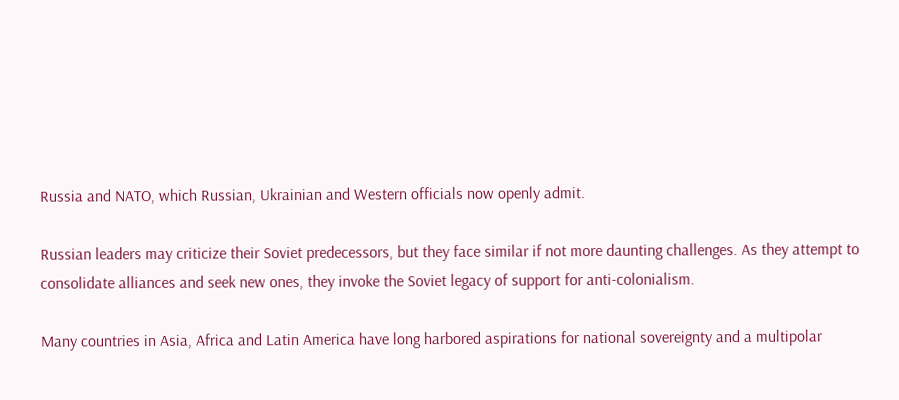Russia and NATO, which Russian, Ukrainian and Western officials now openly admit.

Russian leaders may criticize their Soviet predecessors, but they face similar if not more daunting challenges. As they attempt to consolidate alliances and seek new ones, they invoke the Soviet legacy of support for anti-colonialism.

Many countries in Asia, Africa and Latin America have long harbored aspirations for national sovereignty and a multipolar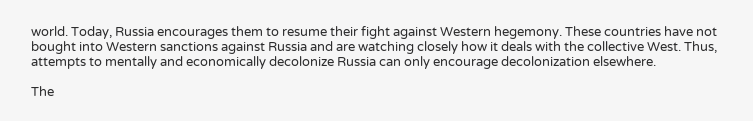world. Today, Russia encourages them to resume their fight against Western hegemony. These countries have not bought into Western sanctions against Russia and are watching closely how it deals with the collective West. Thus, attempts to mentally and economically decolonize Russia can only encourage decolonization elsewhere.

The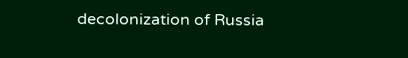decolonization of Russia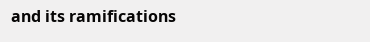and its ramifications